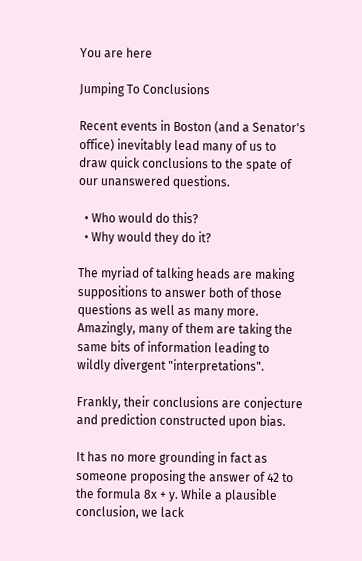You are here

Jumping To Conclusions

Recent events in Boston (and a Senator's office) inevitably lead many of us to draw quick conclusions to the spate of our unanswered questions.

  • Who would do this?
  • Why would they do it?

The myriad of talking heads are making suppositions to answer both of those questions as well as many more. Amazingly, many of them are taking the same bits of information leading to wildly divergent "interpretations".

Frankly, their conclusions are conjecture and prediction constructed upon bias.

It has no more grounding in fact as someone proposing the answer of 42 to the formula 8x + y. While a plausible conclusion, we lack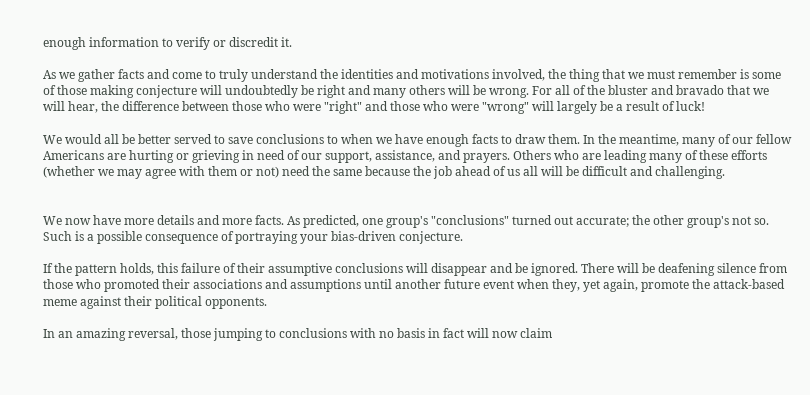enough information to verify or discredit it.

As we gather facts and come to truly understand the identities and motivations involved, the thing that we must remember is some of those making conjecture will undoubtedly be right and many others will be wrong. For all of the bluster and bravado that we will hear, the difference between those who were "right" and those who were "wrong" will largely be a result of luck!

We would all be better served to save conclusions to when we have enough facts to draw them. In the meantime, many of our fellow Americans are hurting or grieving in need of our support, assistance, and prayers. Others who are leading many of these efforts (whether we may agree with them or not) need the same because the job ahead of us all will be difficult and challenging.


We now have more details and more facts. As predicted, one group's "conclusions" turned out accurate; the other group's not so. Such is a possible consequence of portraying your bias-driven conjecture.

If the pattern holds, this failure of their assumptive conclusions will disappear and be ignored. There will be deafening silence from those who promoted their associations and assumptions until another future event when they, yet again, promote the attack-based meme against their political opponents.

In an amazing reversal, those jumping to conclusions with no basis in fact will now claim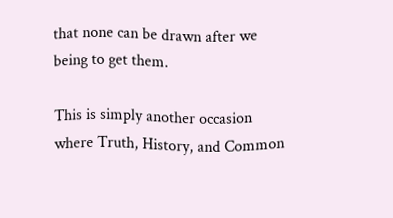that none can be drawn after we being to get them.

This is simply another occasion where Truth, History, and Common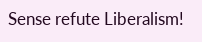Sense refute Liberalism!